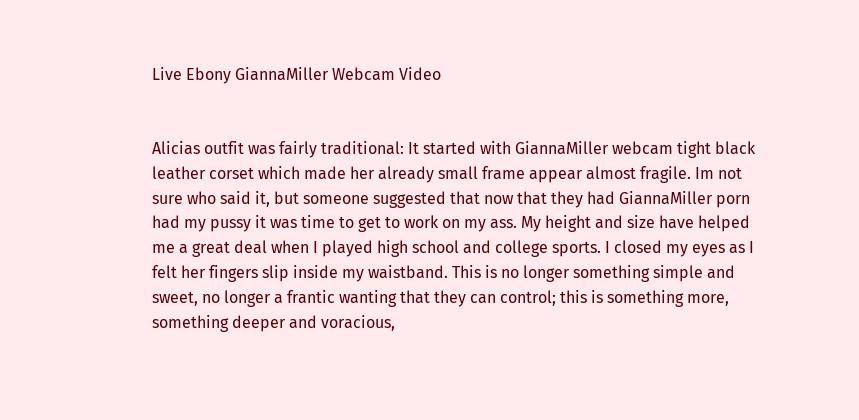Live Ebony GiannaMiller Webcam Video


Alicias outfit was fairly traditional: It started with GiannaMiller webcam tight black leather corset which made her already small frame appear almost fragile. Im not sure who said it, but someone suggested that now that they had GiannaMiller porn had my pussy it was time to get to work on my ass. My height and size have helped me a great deal when I played high school and college sports. I closed my eyes as I felt her fingers slip inside my waistband. This is no longer something simple and sweet, no longer a frantic wanting that they can control; this is something more, something deeper and voracious,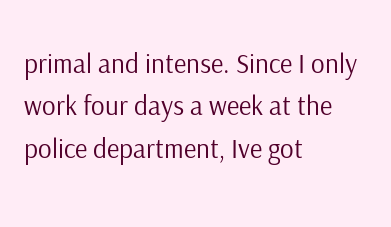primal and intense. Since I only work four days a week at the police department, Ive got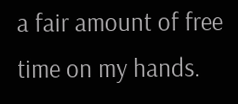a fair amount of free time on my hands.